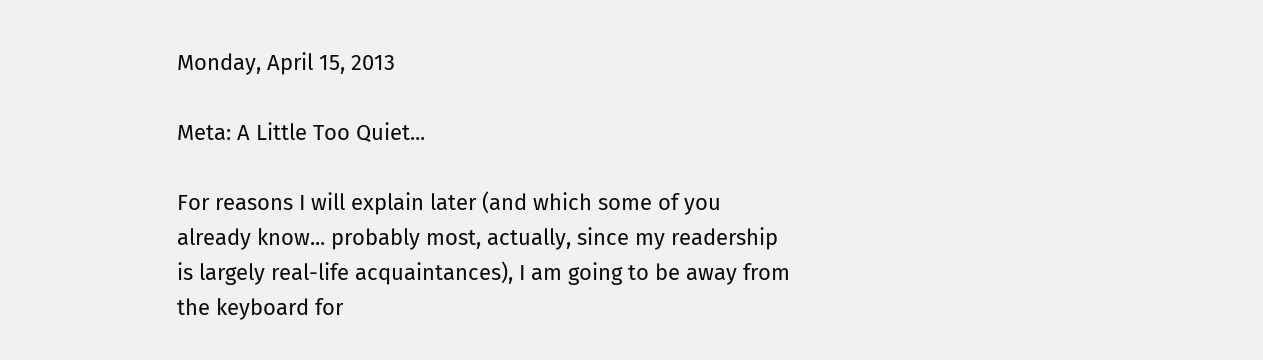Monday, April 15, 2013

Meta: A Little Too Quiet...

For reasons I will explain later (and which some of you already know... probably most, actually, since my readership is largely real-life acquaintances), I am going to be away from the keyboard for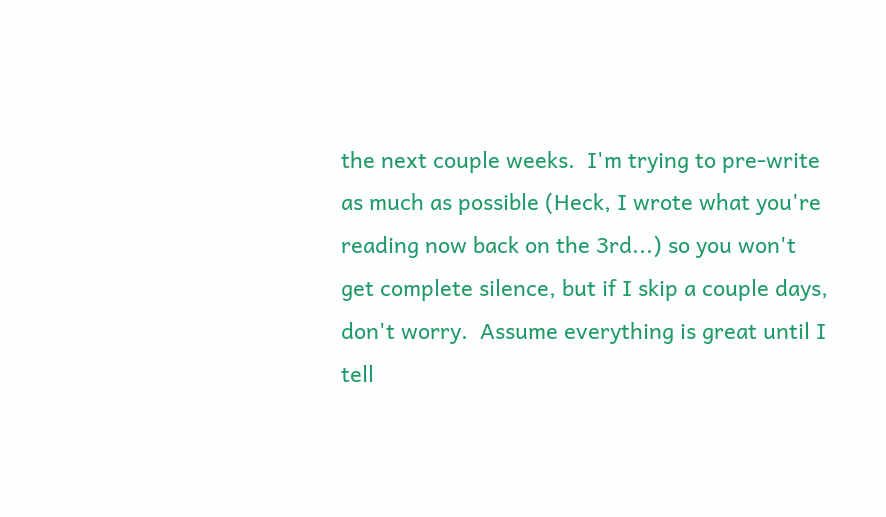the next couple weeks.  I'm trying to pre-write as much as possible (Heck, I wrote what you're reading now back on the 3rd...) so you won't get complete silence, but if I skip a couple days, don't worry.  Assume everything is great until I tell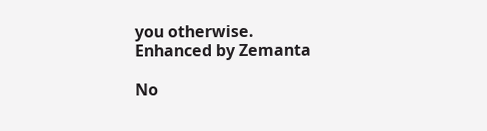you otherwise.
Enhanced by Zemanta

No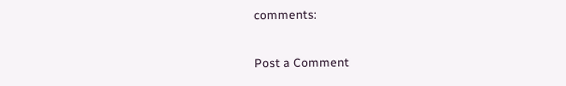comments:

Post a Comment